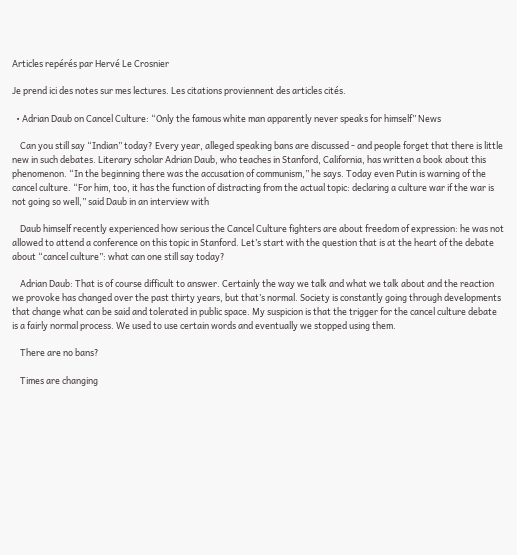Articles repérés par Hervé Le Crosnier

Je prend ici des notes sur mes lectures. Les citations proviennent des articles cités.

  • Adrian Daub on Cancel Culture: “Only the famous white man apparently never speaks for himself” News

    Can you still say “Indian” today? Every year, alleged speaking bans are discussed - and people forget that there is little new in such debates. Literary scholar Adrian Daub, who teaches in Stanford, California, has written a book about this phenomenon. “In the beginning there was the accusation of communism,” he says. Today even Putin is warning of the cancel culture. “For him, too, it has the function of distracting from the actual topic: declaring a culture war if the war is not going so well,” said Daub in an interview with

    Daub himself recently experienced how serious the Cancel Culture fighters are about freedom of expression: he was not allowed to attend a conference on this topic in Stanford. Let’s start with the question that is at the heart of the debate about “cancel culture”: what can one still say today?

    Adrian Daub: That is of course difficult to answer. Certainly the way we talk and what we talk about and the reaction we provoke has changed over the past thirty years, but that’s normal. Society is constantly going through developments that change what can be said and tolerated in public space. My suspicion is that the trigger for the cancel culture debate is a fairly normal process. We used to use certain words and eventually we stopped using them.

    There are no bans?

    Times are changing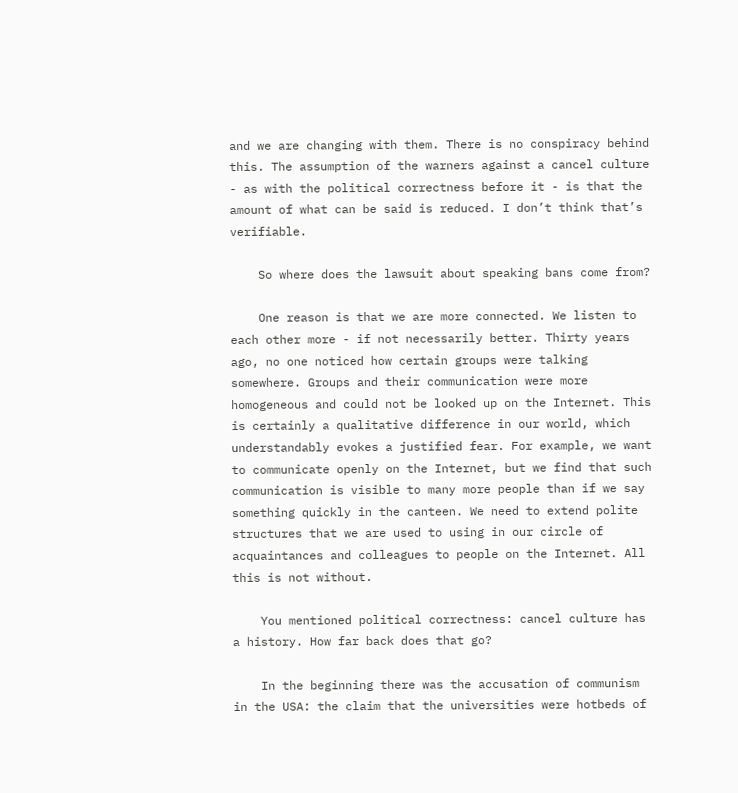and we are changing with them. There is no conspiracy behind this. The assumption of the warners against a cancel culture - as with the political correctness before it - is that the amount of what can be said is reduced. I don’t think that’s verifiable.

    So where does the lawsuit about speaking bans come from?

    One reason is that we are more connected. We listen to each other more - if not necessarily better. Thirty years ago, no one noticed how certain groups were talking somewhere. Groups and their communication were more homogeneous and could not be looked up on the Internet. This is certainly a qualitative difference in our world, which understandably evokes a justified fear. For example, we want to communicate openly on the Internet, but we find that such communication is visible to many more people than if we say something quickly in the canteen. We need to extend polite structures that we are used to using in our circle of acquaintances and colleagues to people on the Internet. All this is not without.

    You mentioned political correctness: cancel culture has a history. How far back does that go?

    In the beginning there was the accusation of communism in the USA: the claim that the universities were hotbeds of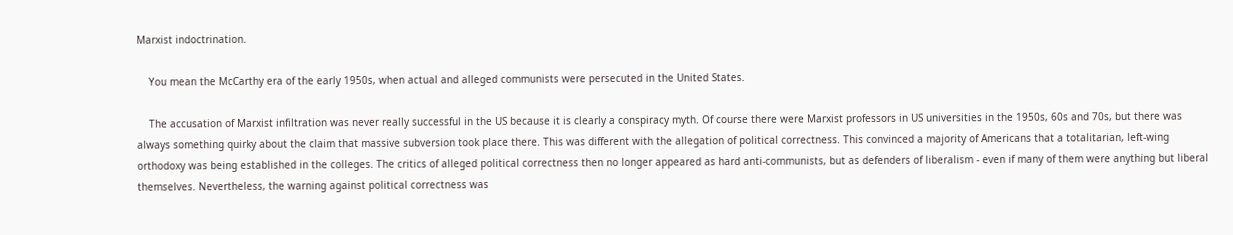Marxist indoctrination.

    You mean the McCarthy era of the early 1950s, when actual and alleged communists were persecuted in the United States.

    The accusation of Marxist infiltration was never really successful in the US because it is clearly a conspiracy myth. Of course there were Marxist professors in US universities in the 1950s, 60s and 70s, but there was always something quirky about the claim that massive subversion took place there. This was different with the allegation of political correctness. This convinced a majority of Americans that a totalitarian, left-wing orthodoxy was being established in the colleges. The critics of alleged political correctness then no longer appeared as hard anti-communists, but as defenders of liberalism - even if many of them were anything but liberal themselves. Nevertheless, the warning against political correctness was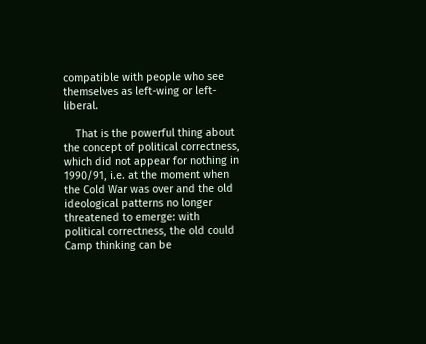compatible with people who see themselves as left-wing or left-liberal.

    That is the powerful thing about the concept of political correctness, which did not appear for nothing in 1990/91, i.e. at the moment when the Cold War was over and the old ideological patterns no longer threatened to emerge: with political correctness, the old could Camp thinking can be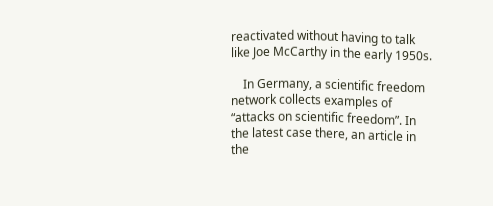reactivated without having to talk like Joe McCarthy in the early 1950s.

    In Germany, a scientific freedom network collects examples of “attacks on scientific freedom”. In the latest case there, an article in the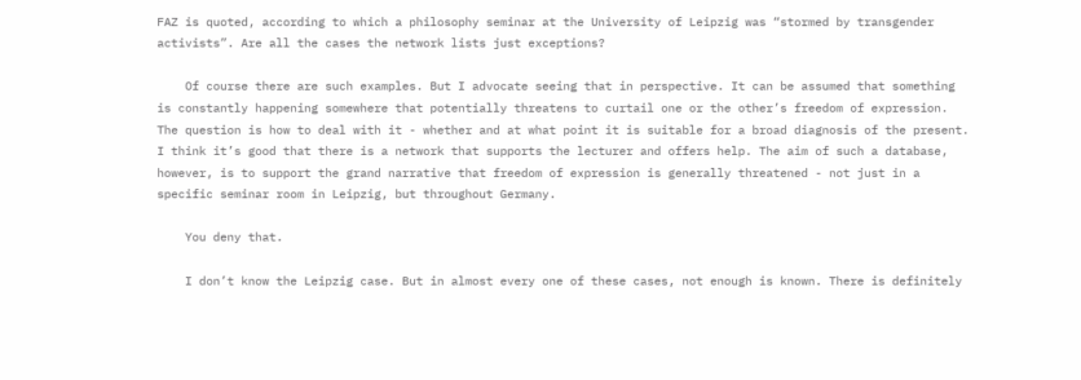FAZ is quoted, according to which a philosophy seminar at the University of Leipzig was “stormed by transgender activists”. Are all the cases the network lists just exceptions?

    Of course there are such examples. But I advocate seeing that in perspective. It can be assumed that something is constantly happening somewhere that potentially threatens to curtail one or the other’s freedom of expression. The question is how to deal with it - whether and at what point it is suitable for a broad diagnosis of the present. I think it’s good that there is a network that supports the lecturer and offers help. The aim of such a database, however, is to support the grand narrative that freedom of expression is generally threatened - not just in a specific seminar room in Leipzig, but throughout Germany.

    You deny that.

    I don’t know the Leipzig case. But in almost every one of these cases, not enough is known. There is definitely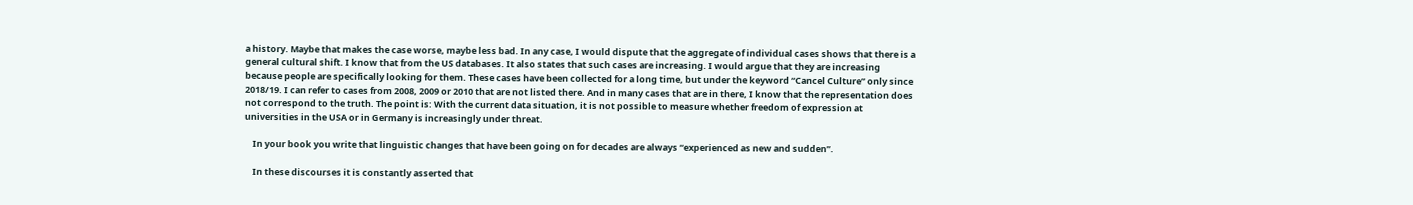a history. Maybe that makes the case worse, maybe less bad. In any case, I would dispute that the aggregate of individual cases shows that there is a general cultural shift. I know that from the US databases. It also states that such cases are increasing. I would argue that they are increasing because people are specifically looking for them. These cases have been collected for a long time, but under the keyword “Cancel Culture” only since 2018/19. I can refer to cases from 2008, 2009 or 2010 that are not listed there. And in many cases that are in there, I know that the representation does not correspond to the truth. The point is: With the current data situation, it is not possible to measure whether freedom of expression at universities in the USA or in Germany is increasingly under threat.

    In your book you write that linguistic changes that have been going on for decades are always “experienced as new and sudden”.

    In these discourses it is constantly asserted that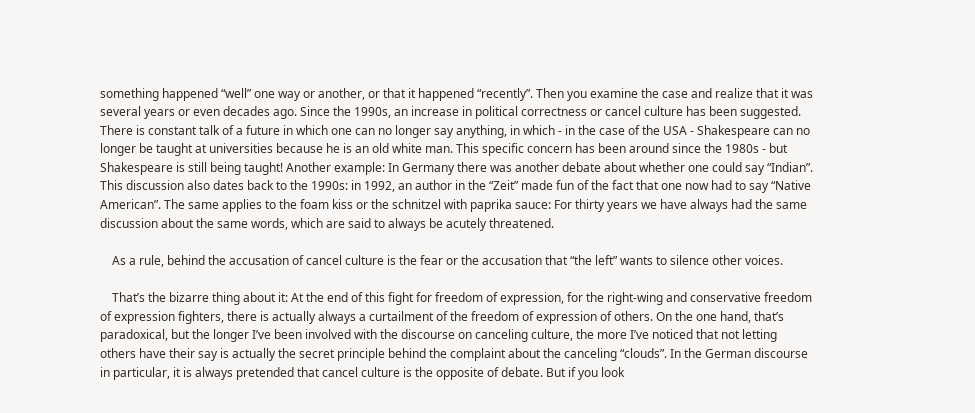something happened “well” one way or another, or that it happened “recently”. Then you examine the case and realize that it was several years or even decades ago. Since the 1990s, an increase in political correctness or cancel culture has been suggested. There is constant talk of a future in which one can no longer say anything, in which - in the case of the USA - Shakespeare can no longer be taught at universities because he is an old white man. This specific concern has been around since the 1980s - but Shakespeare is still being taught! Another example: In Germany there was another debate about whether one could say “Indian”. This discussion also dates back to the 1990s: in 1992, an author in the “Zeit” made fun of the fact that one now had to say “Native American”. The same applies to the foam kiss or the schnitzel with paprika sauce: For thirty years we have always had the same discussion about the same words, which are said to always be acutely threatened.

    As a rule, behind the accusation of cancel culture is the fear or the accusation that “the left” wants to silence other voices.

    That’s the bizarre thing about it: At the end of this fight for freedom of expression, for the right-wing and conservative freedom of expression fighters, there is actually always a curtailment of the freedom of expression of others. On the one hand, that’s paradoxical, but the longer I’ve been involved with the discourse on canceling culture, the more I’ve noticed that not letting others have their say is actually the secret principle behind the complaint about the canceling “clouds”. In the German discourse in particular, it is always pretended that cancel culture is the opposite of debate. But if you look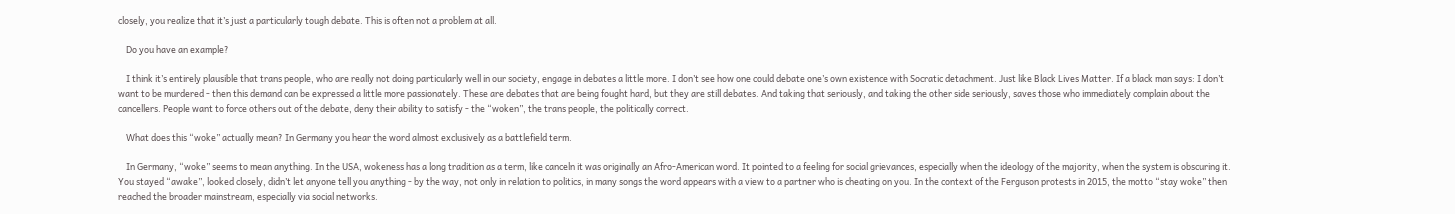closely, you realize that it’s just a particularly tough debate. This is often not a problem at all.

    Do you have an example?

    I think it’s entirely plausible that trans people, who are really not doing particularly well in our society, engage in debates a little more. I don’t see how one could debate one’s own existence with Socratic detachment. Just like Black Lives Matter. If a black man says: I don’t want to be murdered - then this demand can be expressed a little more passionately. These are debates that are being fought hard, but they are still debates. And taking that seriously, and taking the other side seriously, saves those who immediately complain about the cancellers. People want to force others out of the debate, deny their ability to satisfy - the “woken”, the trans people, the politically correct.

    What does this “woke” actually mean? In Germany you hear the word almost exclusively as a battlefield term.

    In Germany, “woke” seems to mean anything. In the USA, wokeness has a long tradition as a term, like canceln it was originally an Afro-American word. It pointed to a feeling for social grievances, especially when the ideology of the majority, when the system is obscuring it. You stayed “awake”, looked closely, didn’t let anyone tell you anything - by the way, not only in relation to politics, in many songs the word appears with a view to a partner who is cheating on you. In the context of the Ferguson protests in 2015, the motto “stay woke” then reached the broader mainstream, especially via social networks.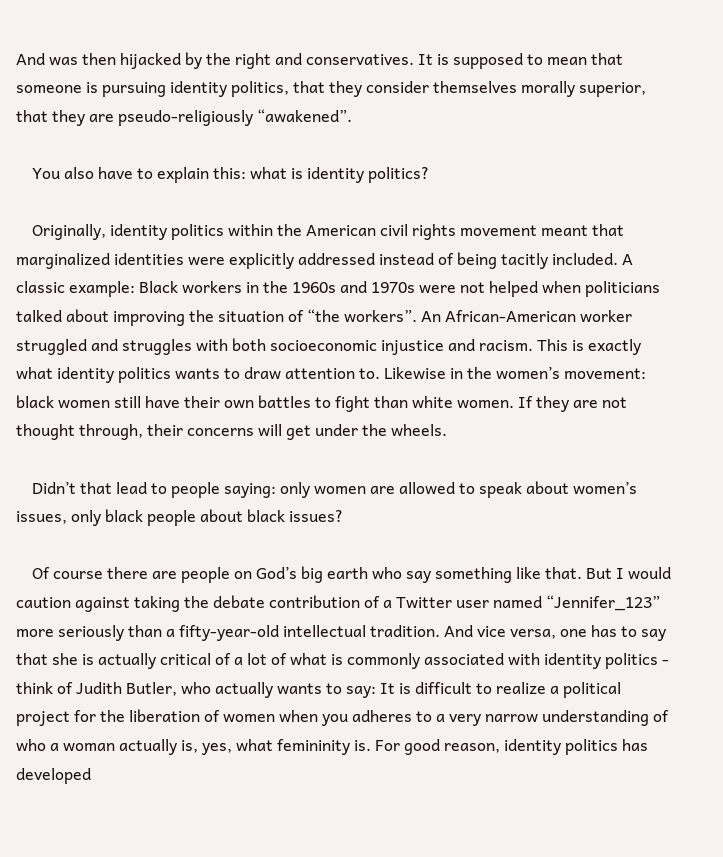And was then hijacked by the right and conservatives. It is supposed to mean that someone is pursuing identity politics, that they consider themselves morally superior, that they are pseudo-religiously “awakened”.

    You also have to explain this: what is identity politics?

    Originally, identity politics within the American civil rights movement meant that marginalized identities were explicitly addressed instead of being tacitly included. A classic example: Black workers in the 1960s and 1970s were not helped when politicians talked about improving the situation of “the workers”. An African-American worker struggled and struggles with both socioeconomic injustice and racism. This is exactly what identity politics wants to draw attention to. Likewise in the women’s movement: black women still have their own battles to fight than white women. If they are not thought through, their concerns will get under the wheels.

    Didn’t that lead to people saying: only women are allowed to speak about women’s issues, only black people about black issues?

    Of course there are people on God’s big earth who say something like that. But I would caution against taking the debate contribution of a Twitter user named “Jennifer_123” more seriously than a fifty-year-old intellectual tradition. And vice versa, one has to say that she is actually critical of a lot of what is commonly associated with identity politics - think of Judith Butler, who actually wants to say: It is difficult to realize a political project for the liberation of women when you adheres to a very narrow understanding of who a woman actually is, yes, what femininity is. For good reason, identity politics has developed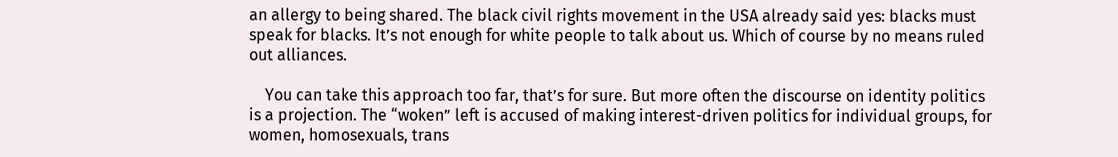an allergy to being shared. The black civil rights movement in the USA already said yes: blacks must speak for blacks. It’s not enough for white people to talk about us. Which of course by no means ruled out alliances.

    You can take this approach too far, that’s for sure. But more often the discourse on identity politics is a projection. The “woken” left is accused of making interest-driven politics for individual groups, for women, homosexuals, trans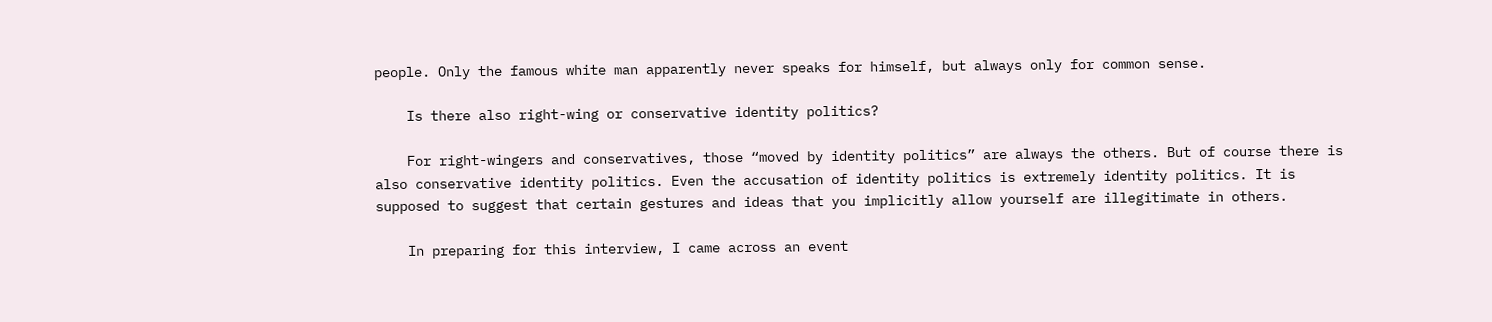people. Only the famous white man apparently never speaks for himself, but always only for common sense.

    Is there also right-wing or conservative identity politics?

    For right-wingers and conservatives, those “moved by identity politics” are always the others. But of course there is also conservative identity politics. Even the accusation of identity politics is extremely identity politics. It is supposed to suggest that certain gestures and ideas that you implicitly allow yourself are illegitimate in others.

    In preparing for this interview, I came across an event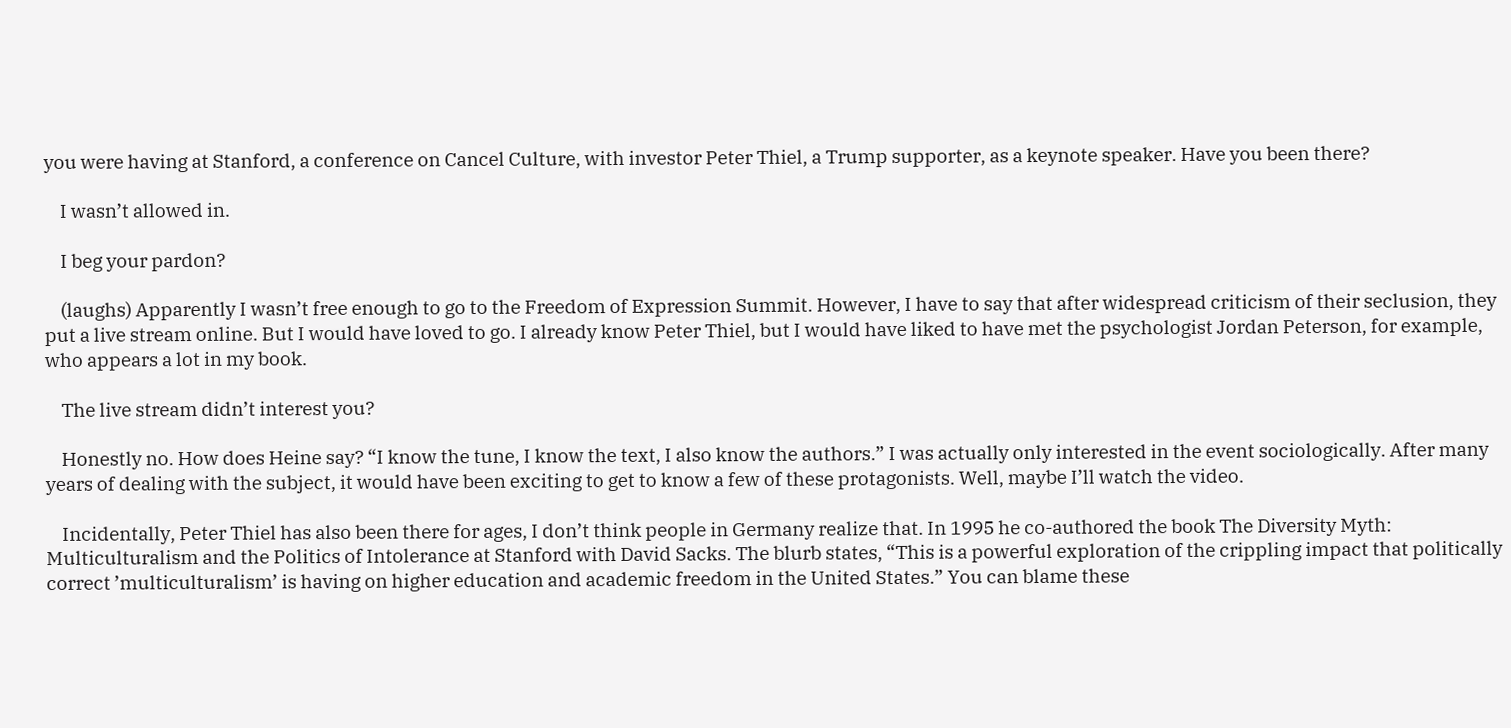you were having at Stanford, a conference on Cancel Culture, with investor Peter Thiel, a Trump supporter, as a keynote speaker. Have you been there?

    I wasn’t allowed in.

    I beg your pardon?

    (laughs) Apparently I wasn’t free enough to go to the Freedom of Expression Summit. However, I have to say that after widespread criticism of their seclusion, they put a live stream online. But I would have loved to go. I already know Peter Thiel, but I would have liked to have met the psychologist Jordan Peterson, for example, who appears a lot in my book.

    The live stream didn’t interest you?

    Honestly no. How does Heine say? “I know the tune, I know the text, I also know the authors.” I was actually only interested in the event sociologically. After many years of dealing with the subject, it would have been exciting to get to know a few of these protagonists. Well, maybe I’ll watch the video.

    Incidentally, Peter Thiel has also been there for ages, I don’t think people in Germany realize that. In 1995 he co-authored the book The Diversity Myth: Multiculturalism and the Politics of Intolerance at Stanford with David Sacks. The blurb states, “This is a powerful exploration of the crippling impact that politically correct ’multiculturalism’ is having on higher education and academic freedom in the United States.” You can blame these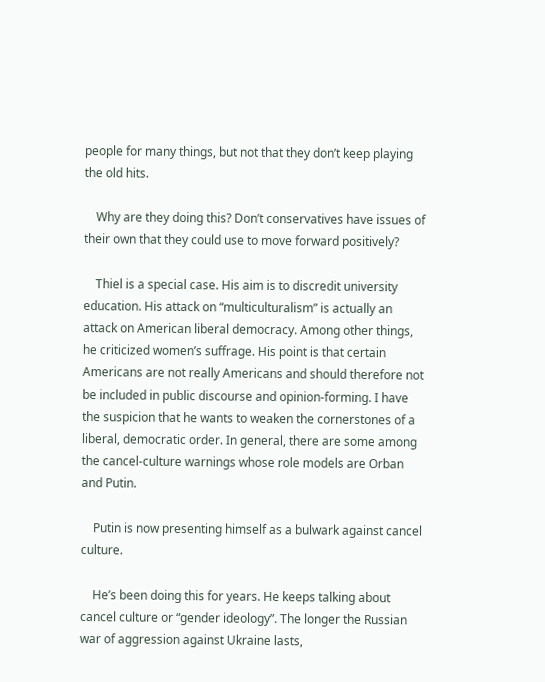people for many things, but not that they don’t keep playing the old hits.

    Why are they doing this? Don’t conservatives have issues of their own that they could use to move forward positively?

    Thiel is a special case. His aim is to discredit university education. His attack on “multiculturalism” is actually an attack on American liberal democracy. Among other things, he criticized women’s suffrage. His point is that certain Americans are not really Americans and should therefore not be included in public discourse and opinion-forming. I have the suspicion that he wants to weaken the cornerstones of a liberal, democratic order. In general, there are some among the cancel-culture warnings whose role models are Orban and Putin.

    Putin is now presenting himself as a bulwark against cancel culture.

    He’s been doing this for years. He keeps talking about cancel culture or “gender ideology”. The longer the Russian war of aggression against Ukraine lasts,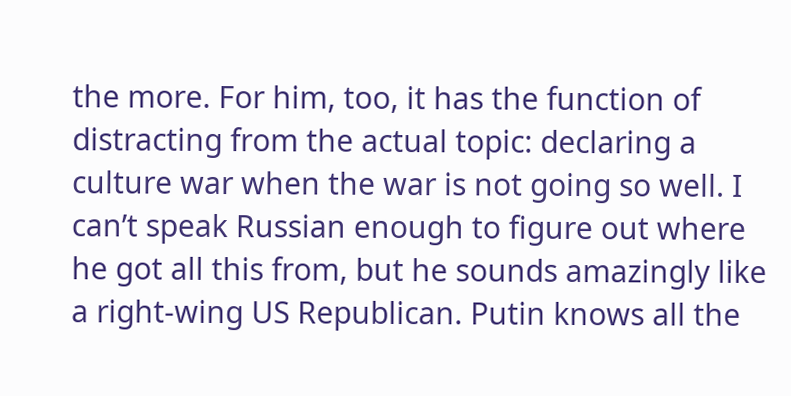the more. For him, too, it has the function of distracting from the actual topic: declaring a culture war when the war is not going so well. I can’t speak Russian enough to figure out where he got all this from, but he sounds amazingly like a right-wing US Republican. Putin knows all the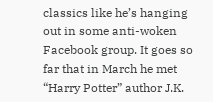classics like he’s hanging out in some anti-woken Facebook group. It goes so far that in March he met “Harry Potter” author J.K.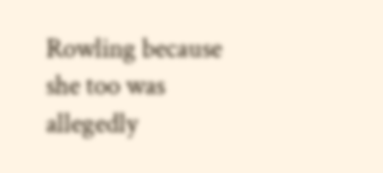Rowling because she too was allegedly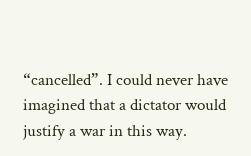“cancelled”. I could never have imagined that a dictator would justify a war in this way.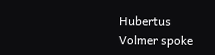Hubertus Volmer spoke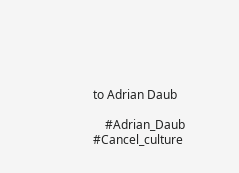to Adrian Daub

    #Adrian_Daub #Cancel_culture